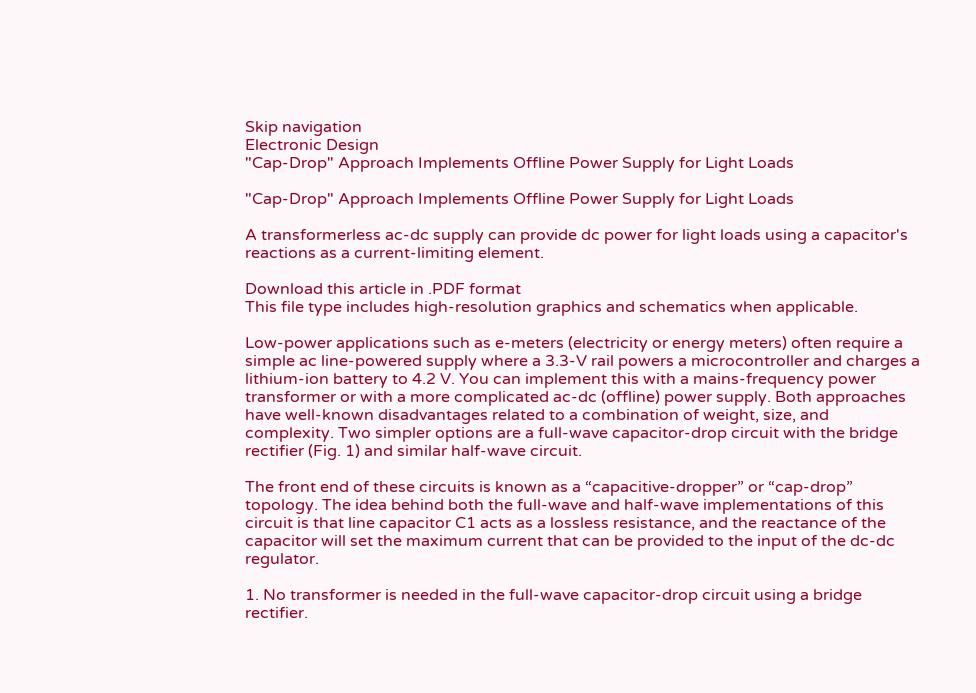Skip navigation
Electronic Design
"Cap-Drop" Approach Implements Offline Power Supply for Light Loads

"Cap-Drop" Approach Implements Offline Power Supply for Light Loads

A transformerless ac-dc supply can provide dc power for light loads using a capacitor's reactions as a current-limiting element.

Download this article in .PDF format
This file type includes high-resolution graphics and schematics when applicable.

Low-power applications such as e-meters (electricity or energy meters) often require a simple ac line-powered supply where a 3.3-V rail powers a microcontroller and charges a lithium-ion battery to 4.2 V. You can implement this with a mains-frequency power transformer or with a more complicated ac-dc (offline) power supply. Both approaches have well-known disadvantages related to a combination of weight, size, and complexity. Two simpler options are a full-wave capacitor-drop circuit with the bridge rectifier (Fig. 1) and similar half-wave circuit.

The front end of these circuits is known as a “capacitive-dropper” or “cap-drop” topology. The idea behind both the full-wave and half-wave implementations of this circuit is that line capacitor C1 acts as a lossless resistance, and the reactance of the capacitor will set the maximum current that can be provided to the input of the dc-dc regulator.

1. No transformer is needed in the full-wave capacitor-drop circuit using a bridge rectifier.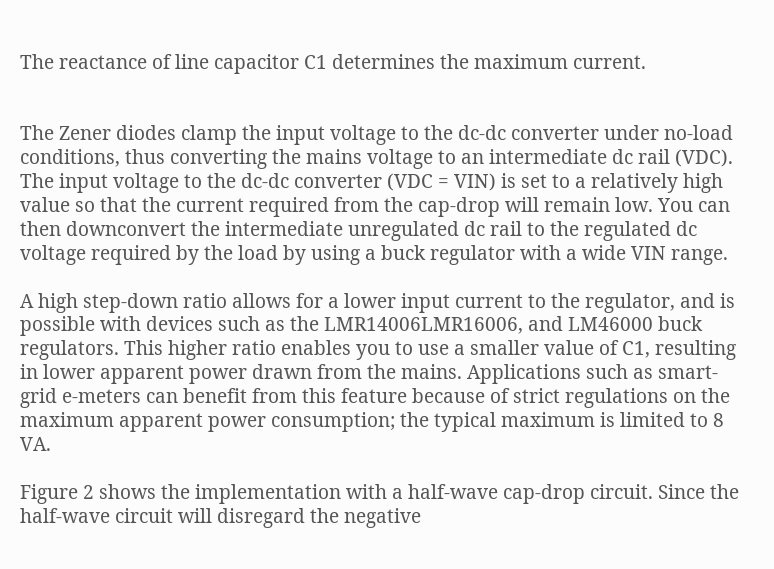The reactance of line capacitor C1 determines the maximum current.


The Zener diodes clamp the input voltage to the dc-dc converter under no-load conditions, thus converting the mains voltage to an intermediate dc rail (VDC). The input voltage to the dc-dc converter (VDC = VIN) is set to a relatively high value so that the current required from the cap-drop will remain low. You can then downconvert the intermediate unregulated dc rail to the regulated dc voltage required by the load by using a buck regulator with a wide VIN range.

A high step-down ratio allows for a lower input current to the regulator, and is possible with devices such as the LMR14006LMR16006, and LM46000 buck regulators. This higher ratio enables you to use a smaller value of C1, resulting in lower apparent power drawn from the mains. Applications such as smart-grid e-meters can benefit from this feature because of strict regulations on the maximum apparent power consumption; the typical maximum is limited to 8 VA.

Figure 2 shows the implementation with a half-wave cap-drop circuit. Since the half-wave circuit will disregard the negative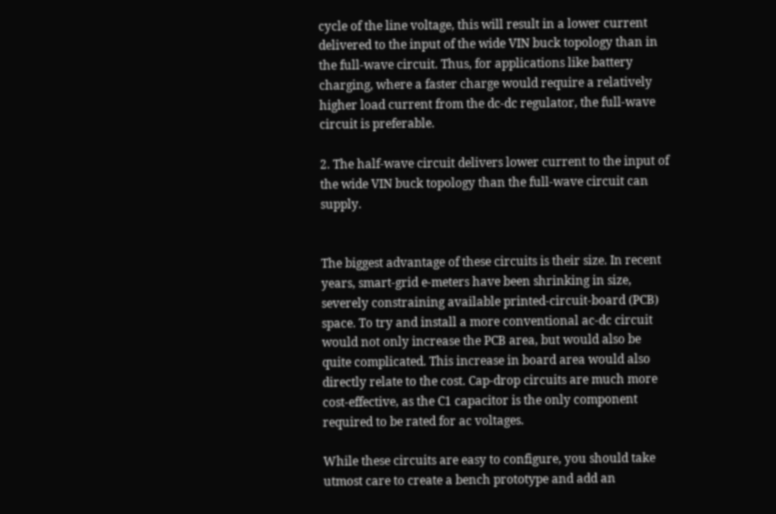cycle of the line voltage, this will result in a lower current delivered to the input of the wide VIN buck topology than in the full-wave circuit. Thus, for applications like battery charging, where a faster charge would require a relatively higher load current from the dc-dc regulator, the full-wave circuit is preferable.

2. The half-wave circuit delivers lower current to the input of the wide VIN buck topology than the full-wave circuit can supply.


The biggest advantage of these circuits is their size. In recent years, smart-grid e-meters have been shrinking in size, severely constraining available printed-circuit-board (PCB) space. To try and install a more conventional ac-dc circuit would not only increase the PCB area, but would also be quite complicated. This increase in board area would also directly relate to the cost. Cap-drop circuits are much more cost-effective, as the C1 capacitor is the only component required to be rated for ac voltages.

While these circuits are easy to configure, you should take utmost care to create a bench prototype and add an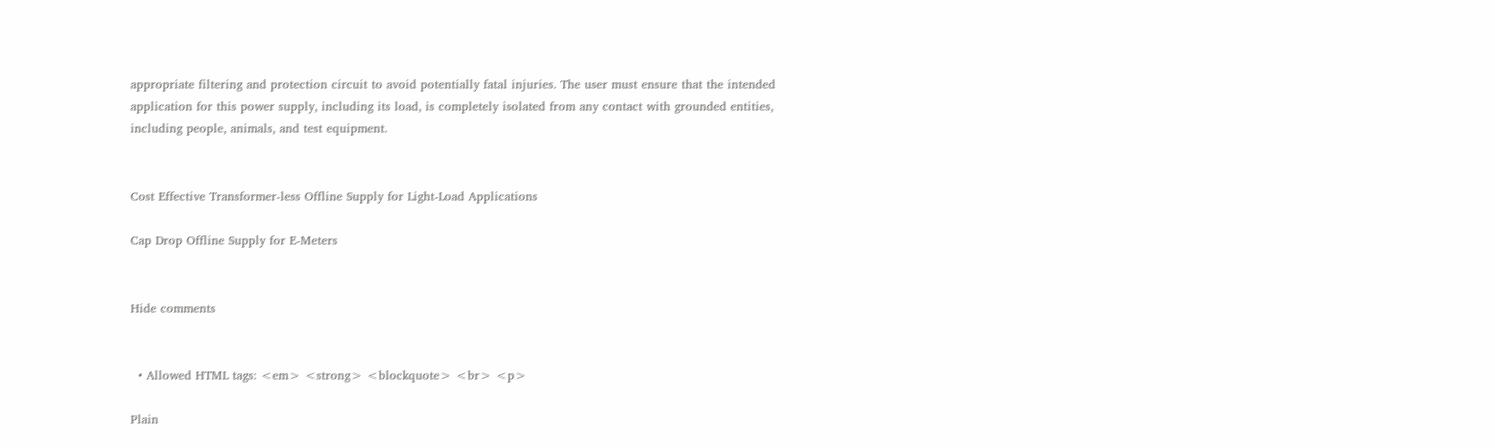appropriate filtering and protection circuit to avoid potentially fatal injuries. The user must ensure that the intended application for this power supply, including its load, is completely isolated from any contact with grounded entities, including people, animals, and test equipment.


Cost Effective Transformer-less Offline Supply for Light-Load Applications

Cap Drop Offline Supply for E-Meters


Hide comments


  • Allowed HTML tags: <em> <strong> <blockquote> <br> <p>

Plain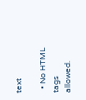text

  • No HTML tags allowed.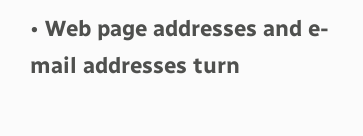• Web page addresses and e-mail addresses turn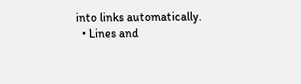into links automatically.
  • Lines and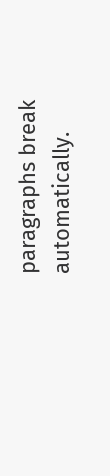paragraphs break automatically.